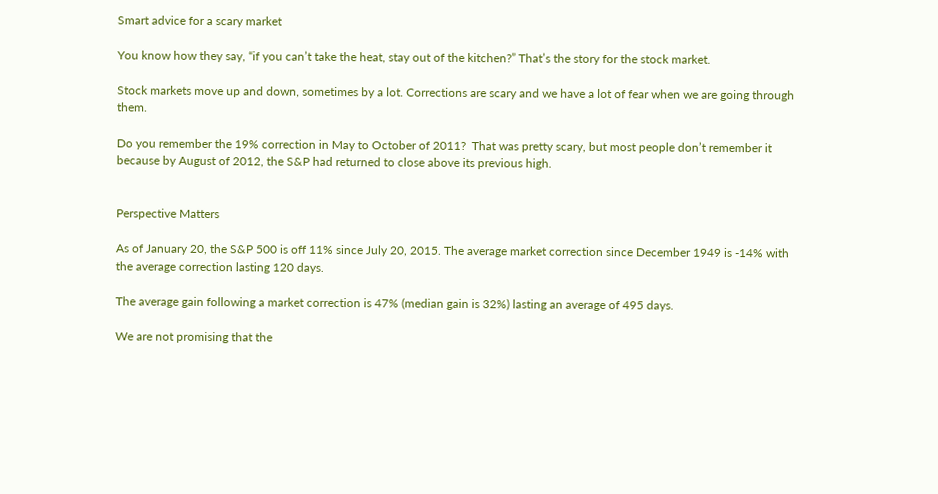Smart advice for a scary market

You know how they say, “if you can’t take the heat, stay out of the kitchen?” That’s the story for the stock market.

Stock markets move up and down, sometimes by a lot. Corrections are scary and we have a lot of fear when we are going through them.

Do you remember the 19% correction in May to October of 2011?  That was pretty scary, but most people don’t remember it because by August of 2012, the S&P had returned to close above its previous high.


Perspective Matters

As of January 20, the S&P 500 is off 11% since July 20, 2015. The average market correction since December 1949 is -14% with the average correction lasting 120 days.

The average gain following a market correction is 47% (median gain is 32%) lasting an average of 495 days.

We are not promising that the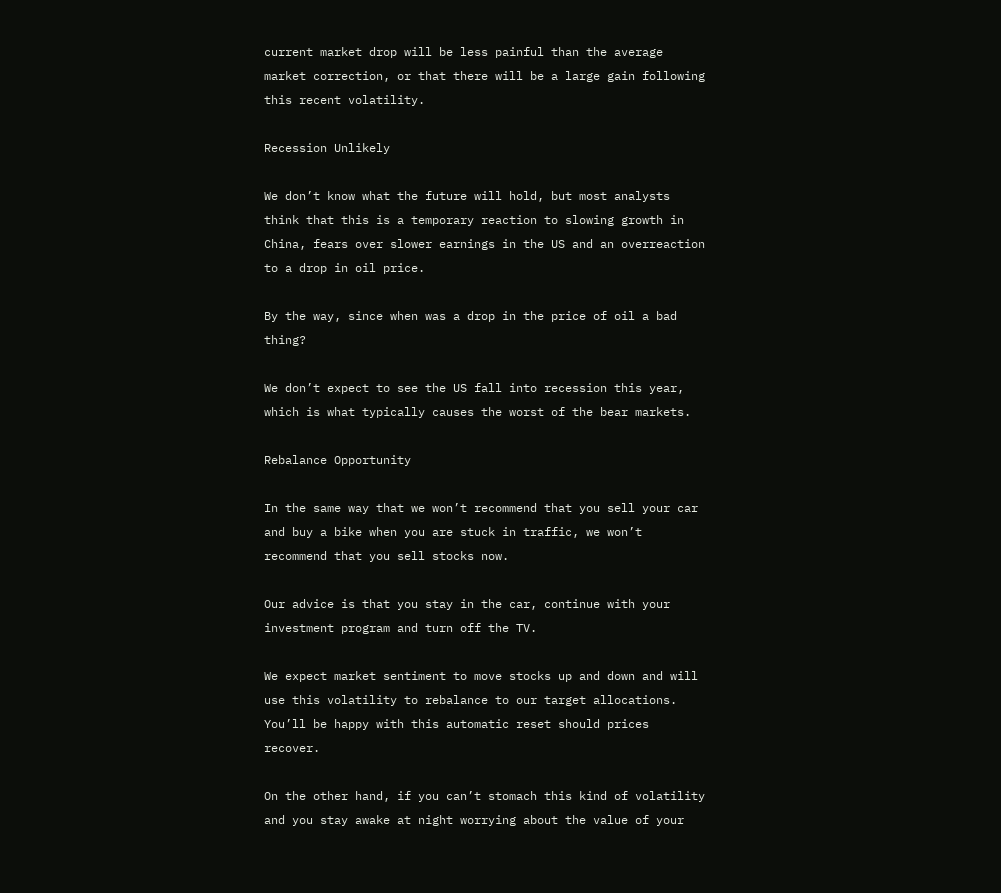current market drop will be less painful than the average market correction, or that there will be a large gain following this recent volatility.

Recession Unlikely

We don’t know what the future will hold, but most analysts think that this is a temporary reaction to slowing growth in China, fears over slower earnings in the US and an overreaction to a drop in oil price.

By the way, since when was a drop in the price of oil a bad  thing?

We don’t expect to see the US fall into recession this year, which is what typically causes the worst of the bear markets.

Rebalance Opportunity

In the same way that we won’t recommend that you sell your car and buy a bike when you are stuck in traffic, we won’t recommend that you sell stocks now.

Our advice is that you stay in the car, continue with your investment program and turn off the TV.

We expect market sentiment to move stocks up and down and will use this volatility to rebalance to our target allocations.  You’ll be happy with this automatic reset should prices recover.

On the other hand, if you can’t stomach this kind of volatility and you stay awake at night worrying about the value of your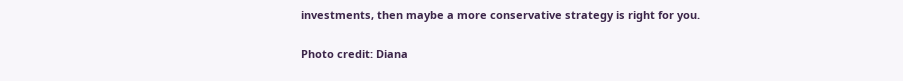investments, then maybe a more conservative strategy is right for you.


Photo credit: Diana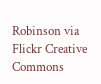Robinson via Flickr Creative Commons